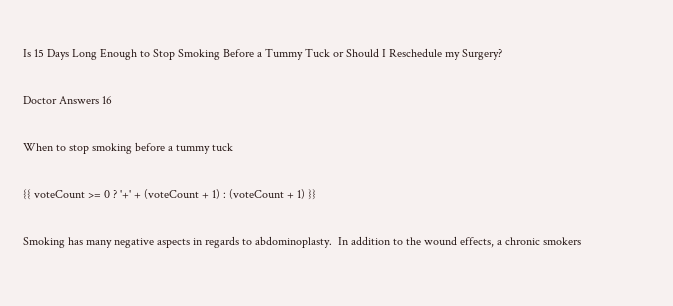Is 15 Days Long Enough to Stop Smoking Before a Tummy Tuck or Should I Reschedule my Surgery?

Doctor Answers 16

When to stop smoking before a tummy tuck

{{ voteCount >= 0 ? '+' + (voteCount + 1) : (voteCount + 1) }}

Smoking has many negative aspects in regards to abdominoplasty.  In addition to the wound effects, a chronic smokers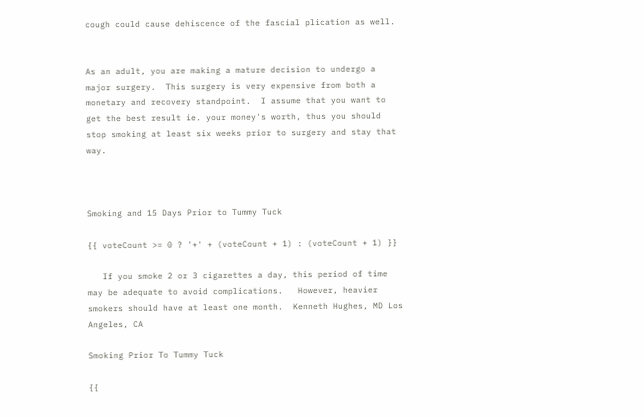cough could cause dehiscence of the fascial plication as well.


As an adult, you are making a mature decision to undergo a major surgery.  This surgery is very expensive from both a monetary and recovery standpoint.  I assume that you want to get the best result ie. your money's worth, thus you should stop smoking at least six weeks prior to surgery and stay that way.



Smoking and 15 Days Prior to Tummy Tuck

{{ voteCount >= 0 ? '+' + (voteCount + 1) : (voteCount + 1) }}

   If you smoke 2 or 3 cigarettes a day, this period of time may be adequate to avoid complications.   However, heavier smokers should have at least one month.  Kenneth Hughes, MD Los Angeles, CA

Smoking Prior To Tummy Tuck

{{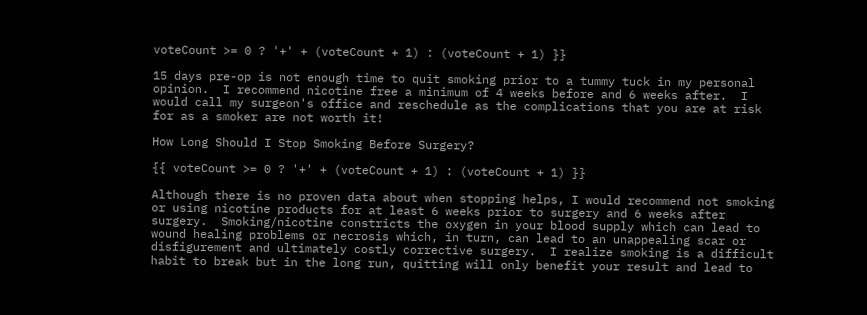voteCount >= 0 ? '+' + (voteCount + 1) : (voteCount + 1) }}

15 days pre-op is not enough time to quit smoking prior to a tummy tuck in my personal opinion.  I recommend nicotine free a minimum of 4 weeks before and 6 weeks after.  I would call my surgeon's office and reschedule as the complications that you are at risk for as a smoker are not worth it!

How Long Should I Stop Smoking Before Surgery?

{{ voteCount >= 0 ? '+' + (voteCount + 1) : (voteCount + 1) }}

Although there is no proven data about when stopping helps, I would recommend not smoking or using nicotine products for at least 6 weeks prior to surgery and 6 weeks after surgery.  Smoking/nicotine constricts the oxygen in your blood supply which can lead to wound healing problems or necrosis which, in turn, can lead to an unappealing scar or disfigurement and ultimately costly corrective surgery.  I realize smoking is a difficult habit to break but in the long run, quitting will only benefit your result and lead to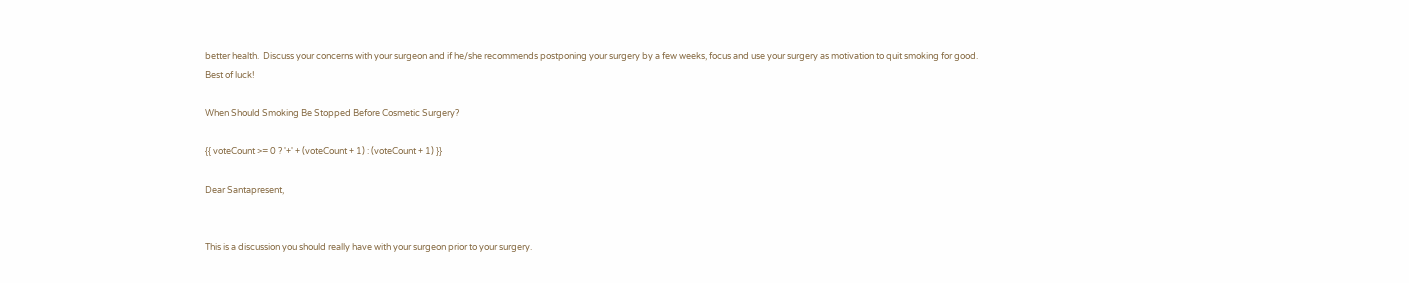better health.  Discuss your concerns with your surgeon and if he/she recommends postponing your surgery by a few weeks, focus and use your surgery as motivation to quit smoking for good.  Best of luck!

When Should Smoking Be Stopped Before Cosmetic Surgery?

{{ voteCount >= 0 ? '+' + (voteCount + 1) : (voteCount + 1) }}

Dear Santapresent,


This is a discussion you should really have with your surgeon prior to your surgery.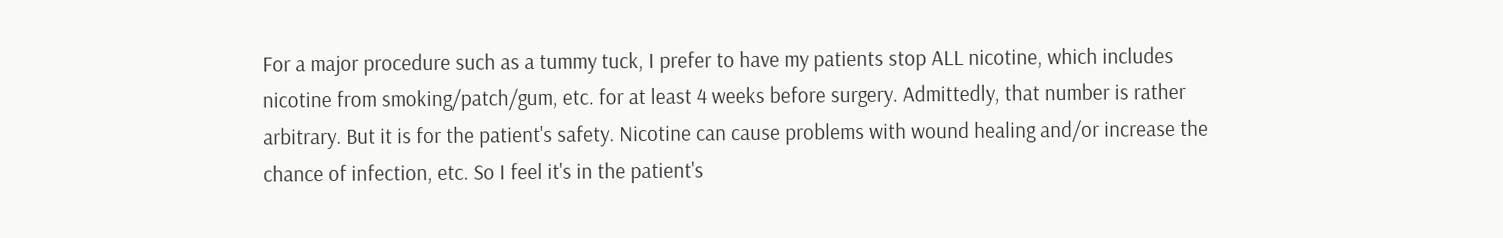For a major procedure such as a tummy tuck, I prefer to have my patients stop ALL nicotine, which includes nicotine from smoking/patch/gum, etc. for at least 4 weeks before surgery. Admittedly, that number is rather arbitrary. But it is for the patient's safety. Nicotine can cause problems with wound healing and/or increase the chance of infection, etc. So I feel it's in the patient's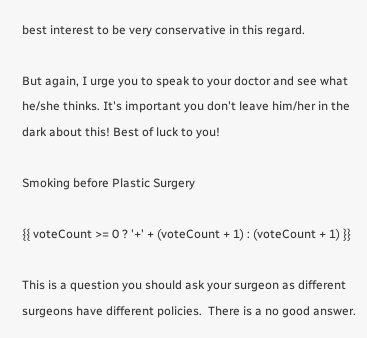best interest to be very conservative in this regard.

But again, I urge you to speak to your doctor and see what he/she thinks. It's important you don't leave him/her in the dark about this! Best of luck to you!

Smoking before Plastic Surgery

{{ voteCount >= 0 ? '+' + (voteCount + 1) : (voteCount + 1) }}

This is a question you should ask your surgeon as different surgeons have different policies.  There is a no good answer.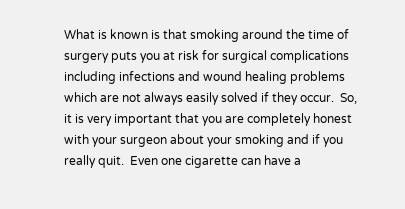What is known is that smoking around the time of surgery puts you at risk for surgical complications including infections and wound healing problems which are not always easily solved if they occur.  So, it is very important that you are completely honest with your surgeon about your smoking and if you really quit.  Even one cigarette can have a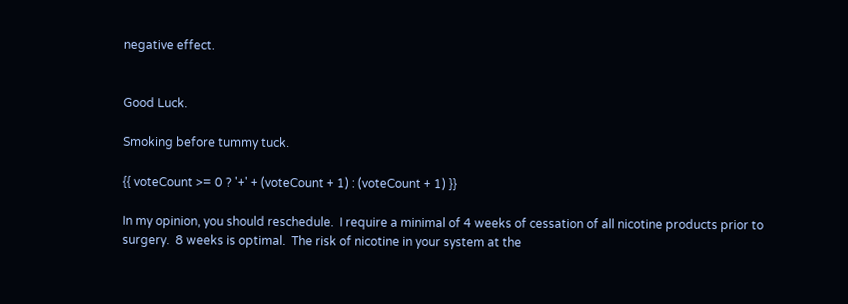negative effect.


Good Luck.

Smoking before tummy tuck.

{{ voteCount >= 0 ? '+' + (voteCount + 1) : (voteCount + 1) }}

In my opinion, you should reschedule.  I require a minimal of 4 weeks of cessation of all nicotine products prior to surgery.  8 weeks is optimal.  The risk of nicotine in your system at the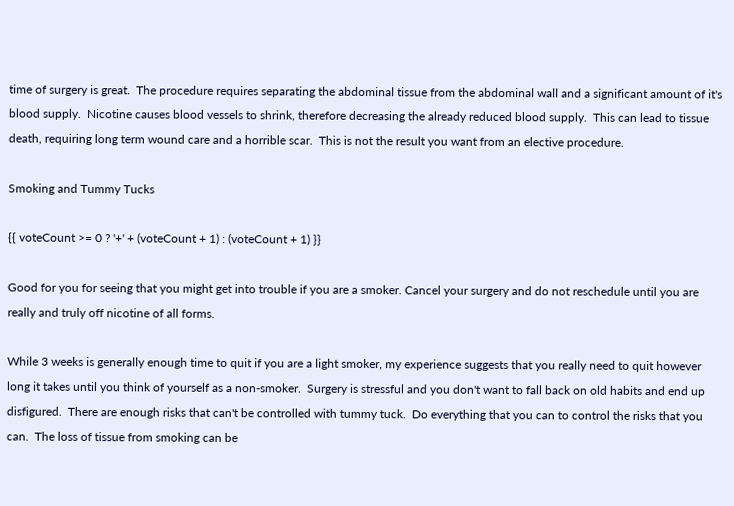time of surgery is great.  The procedure requires separating the abdominal tissue from the abdominal wall and a significant amount of it's blood supply.  Nicotine causes blood vessels to shrink, therefore decreasing the already reduced blood supply.  This can lead to tissue death, requiring long term wound care and a horrible scar.  This is not the result you want from an elective procedure.

Smoking and Tummy Tucks

{{ voteCount >= 0 ? '+' + (voteCount + 1) : (voteCount + 1) }}

Good for you for seeing that you might get into trouble if you are a smoker. Cancel your surgery and do not reschedule until you are really and truly off nicotine of all forms.

While 3 weeks is generally enough time to quit if you are a light smoker, my experience suggests that you really need to quit however long it takes until you think of yourself as a non-smoker.  Surgery is stressful and you don't want to fall back on old habits and end up disfigured.  There are enough risks that can't be controlled with tummy tuck.  Do everything that you can to control the risks that you can.  The loss of tissue from smoking can be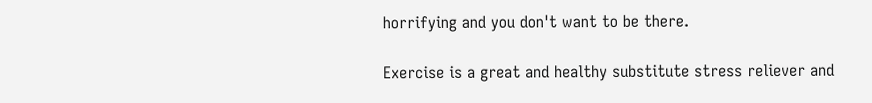horrifying and you don't want to be there.

Exercise is a great and healthy substitute stress reliever and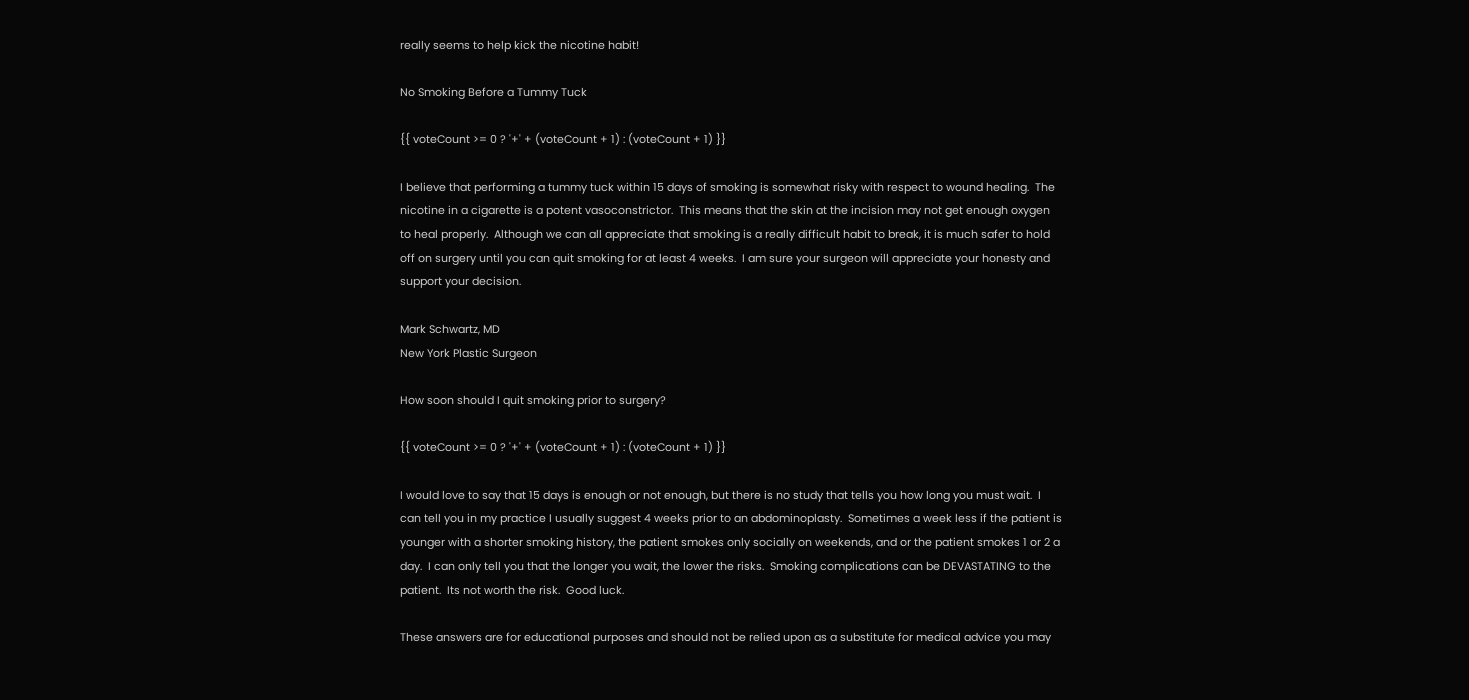really seems to help kick the nicotine habit!

No Smoking Before a Tummy Tuck

{{ voteCount >= 0 ? '+' + (voteCount + 1) : (voteCount + 1) }}

I believe that performing a tummy tuck within 15 days of smoking is somewhat risky with respect to wound healing.  The nicotine in a cigarette is a potent vasoconstrictor.  This means that the skin at the incision may not get enough oxygen to heal properly.  Although we can all appreciate that smoking is a really difficult habit to break, it is much safer to hold off on surgery until you can quit smoking for at least 4 weeks.  I am sure your surgeon will appreciate your honesty and support your decision.

Mark Schwartz, MD
New York Plastic Surgeon

How soon should I quit smoking prior to surgery?

{{ voteCount >= 0 ? '+' + (voteCount + 1) : (voteCount + 1) }}

I would love to say that 15 days is enough or not enough, but there is no study that tells you how long you must wait.  I can tell you in my practice I usually suggest 4 weeks prior to an abdominoplasty.  Sometimes a week less if the patient is younger with a shorter smoking history, the patient smokes only socially on weekends, and or the patient smokes 1 or 2 a day.  I can only tell you that the longer you wait, the lower the risks.  Smoking complications can be DEVASTATING to the patient.  Its not worth the risk.  Good luck.

These answers are for educational purposes and should not be relied upon as a substitute for medical advice you may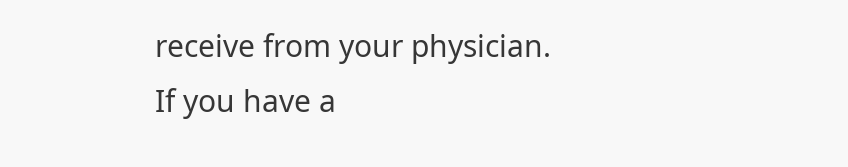receive from your physician. If you have a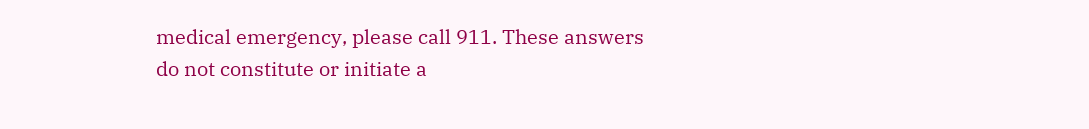medical emergency, please call 911. These answers do not constitute or initiate a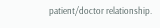patient/doctor relationship.